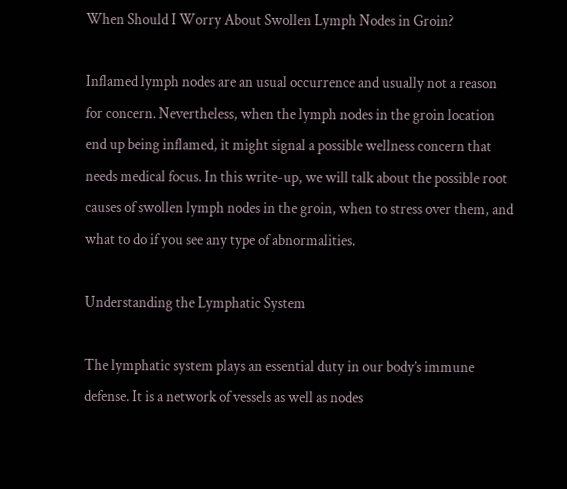When Should I Worry About Swollen Lymph Nodes in Groin?

Inflamed lymph nodes are an usual occurrence and usually not a reason for concern. Nevertheless, when the lymph nodes in the groin location end up being inflamed, it might signal a possible wellness concern that needs medical focus. In this write-up, we will talk about the possible root causes of swollen lymph nodes in the groin, when to stress over them, and what to do if you see any type of abnormalities.

Understanding the Lymphatic System

The lymphatic system plays an essential duty in our body’s immune defense. It is a network of vessels as well as nodes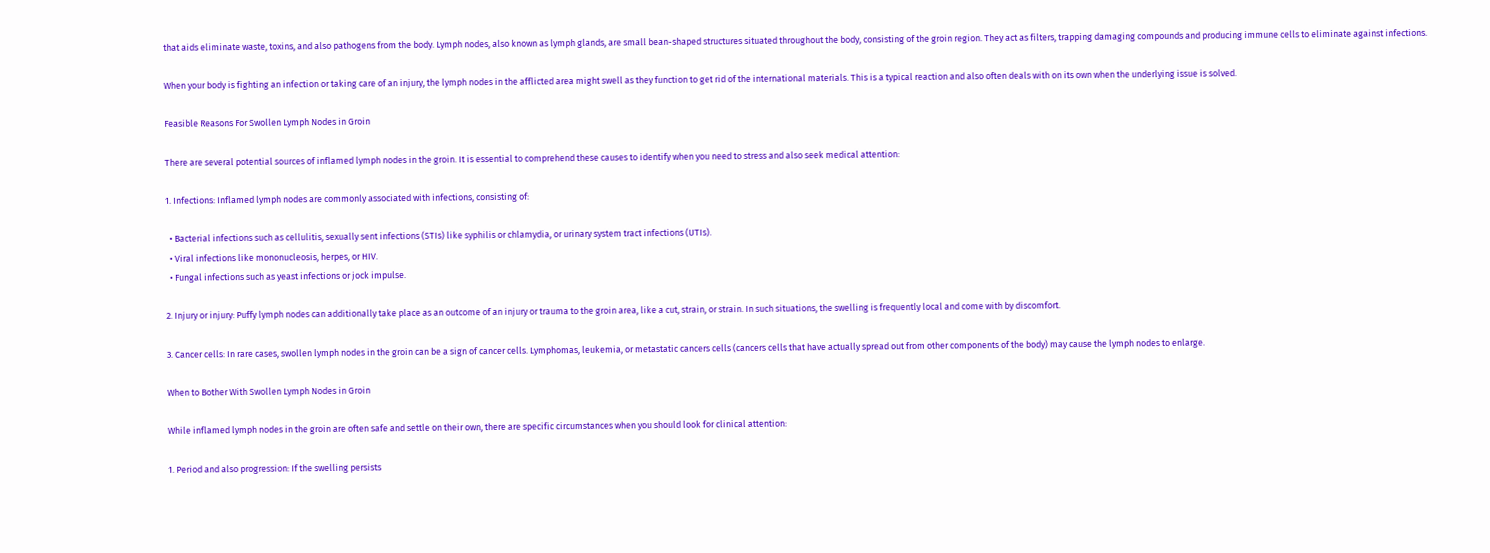that aids eliminate waste, toxins, and also pathogens from the body. Lymph nodes, also known as lymph glands, are small bean-shaped structures situated throughout the body, consisting of the groin region. They act as filters, trapping damaging compounds and producing immune cells to eliminate against infections.

When your body is fighting an infection or taking care of an injury, the lymph nodes in the afflicted area might swell as they function to get rid of the international materials. This is a typical reaction and also often deals with on its own when the underlying issue is solved.

Feasible Reasons For Swollen Lymph Nodes in Groin

There are several potential sources of inflamed lymph nodes in the groin. It is essential to comprehend these causes to identify when you need to stress and also seek medical attention:

1. Infections: Inflamed lymph nodes are commonly associated with infections, consisting of:

  • Bacterial infections such as cellulitis, sexually sent infections (STIs) like syphilis or chlamydia, or urinary system tract infections (UTIs).
  • Viral infections like mononucleosis, herpes, or HIV.
  • Fungal infections such as yeast infections or jock impulse.

2. Injury or injury: Puffy lymph nodes can additionally take place as an outcome of an injury or trauma to the groin area, like a cut, strain, or strain. In such situations, the swelling is frequently local and come with by discomfort.

3. Cancer cells: In rare cases, swollen lymph nodes in the groin can be a sign of cancer cells. Lymphomas, leukemia, or metastatic cancers cells (cancers cells that have actually spread out from other components of the body) may cause the lymph nodes to enlarge.

When to Bother With Swollen Lymph Nodes in Groin

While inflamed lymph nodes in the groin are often safe and settle on their own, there are specific circumstances when you should look for clinical attention:

1. Period and also progression: If the swelling persists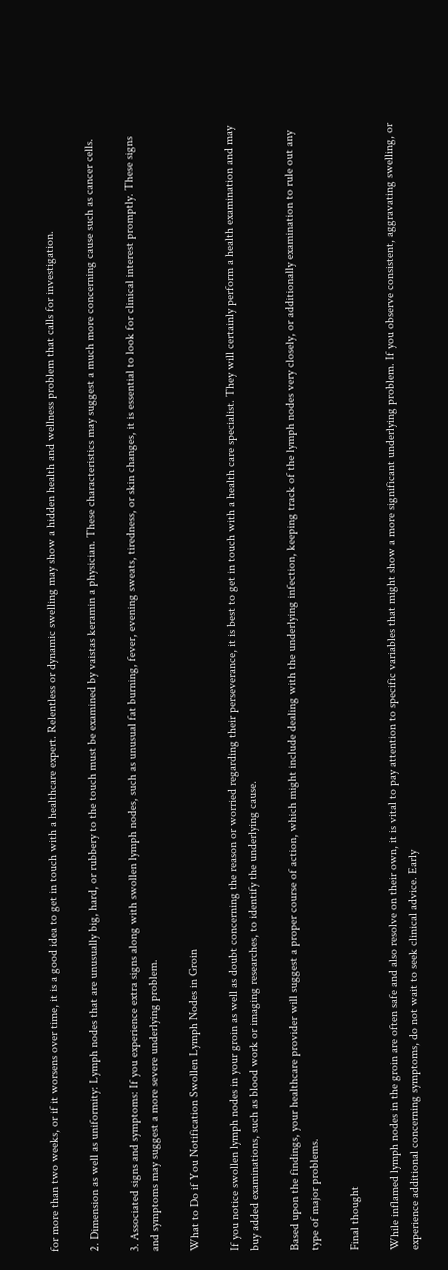for more than two weeks, or if it worsens over time, it is a good idea to get in touch with a healthcare expert. Relentless or dynamic swelling may show a hidden health and wellness problem that calls for investigation.

2. Dimension as well as uniformity: Lymph nodes that are unusually big, hard, or rubbery to the touch must be examined by vaistas keramin a physician. These characteristics may suggest a much more concerning cause such as cancer cells.

3. Associated signs and symptoms: If you experience extra signs along with swollen lymph nodes, such as unusual fat burning, fever, evening sweats, tiredness, or skin changes, it is essential to look for clinical interest promptly. These signs and symptoms may suggest a more severe underlying problem.

What to Do if You Notification Swollen Lymph Nodes in Groin

If you notice swollen lymph nodes in your groin as well as doubt concerning the reason or worried regarding their perseverance, it is best to get in touch with a health care specialist. They will certainly perform a health examination and may buy added examinations, such as blood work or imaging researches, to identify the underlying cause.

Based upon the findings, your healthcare provider will suggest a proper course of action, which might include dealing with the underlying infection, keeping track of the lymph nodes very closely, or additionally examination to rule out any type of major problems.

Final thought

While inflamed lymph nodes in the groin are often safe and also resolve on their own, it is vital to pay attention to specific variables that might show a more significant underlying problem. If you observe consistent, aggravating swelling, or experience additional concerning symptoms, do not wait to seek clinical advice. Early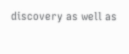discovery as well as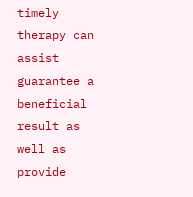timely therapy can assist guarantee a beneficial result as well as provide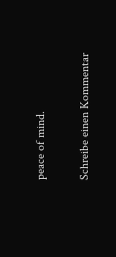peace of mind.

Schreibe einen Kommentar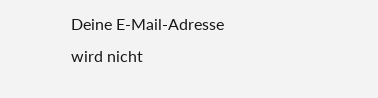Deine E-Mail-Adresse wird nicht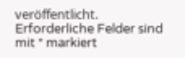veröffentlicht. Erforderliche Felder sind mit * markiert